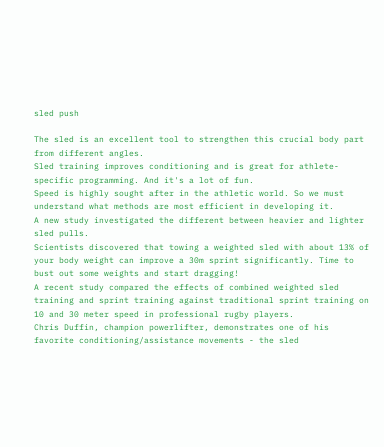sled push

The sled is an excellent tool to strengthen this crucial body part from different angles.
Sled training improves conditioning and is great for athlete-specific programming. And it's a lot of fun.
Speed is highly sought after in the athletic world. So we must understand what methods are most efficient in developing it.
A new study investigated the different between heavier and lighter sled pulls.
Scientists discovered that towing a weighted sled with about 13% of your body weight can improve a 30m sprint significantly. Time to bust out some weights and start dragging!
A recent study compared the effects of combined weighted sled training and sprint training against traditional sprint training on 10 and 30 meter speed in professional rugby players.
Chris Duffin, champion powerlifter, demonstrates one of his favorite conditioning/assistance movements - the sled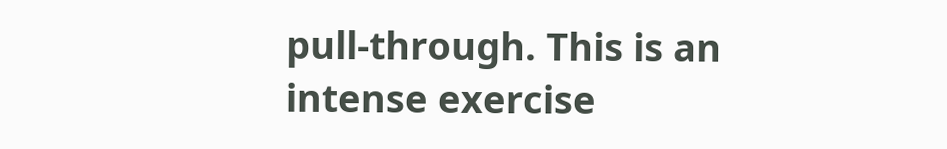pull-through. This is an intense exercise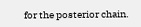for the posterior chain.